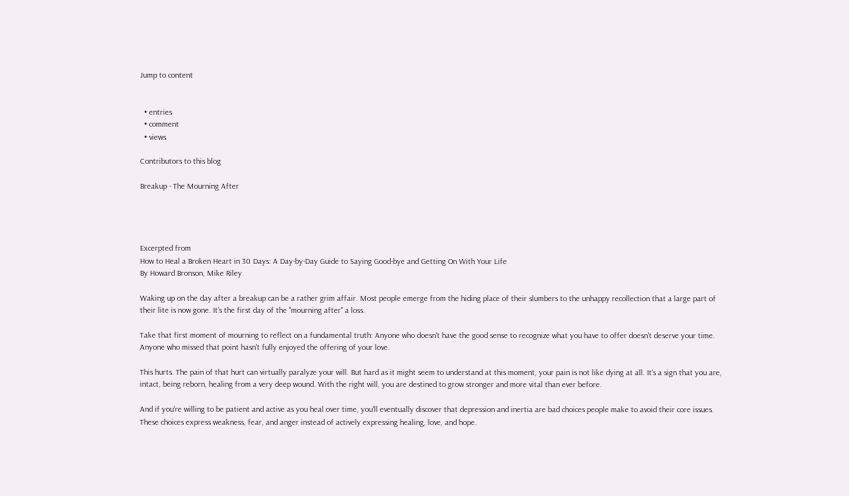Jump to content


  • entries
  • comment
  • views

Contributors to this blog

Breakup - The Mourning After




Excerpted from
How to Heal a Broken Heart in 30 Days: A Day-by-Day Guide to Saying Good-bye and Getting On With Your Life
By Howard Bronson, Mike Riley

Waking up on the day after a breakup can be a rather grim affair. Most people emerge from the hiding place of their slumbers to the unhappy recollection that a large part of their lite is now gone. It's the first day of the "mourning after" a loss.

Take that first moment of mourning to reflect on a fundamental truth: Anyone who doesn't have the good sense to recognize what you have to offer doesn't deserve your time. Anyone who missed that point hasn't fully enjoyed the offering of your love.

This hurts. The pain of that hurt can virtually paralyze your will. But hard as it might seem to understand at this moment, your pain is not like dying at all. It's a sign that you are, intact, being reborn, healing from a very deep wound. With the right will, you are destined to grow stronger and more vital than ever before.

And if you're willing to be patient and active as you heal over time, you'll eventually discover that depression and inertia are bad choices people make to avoid their core issues. These choices express weakness, fear, and anger instead of actively expressing healing, love, and hope.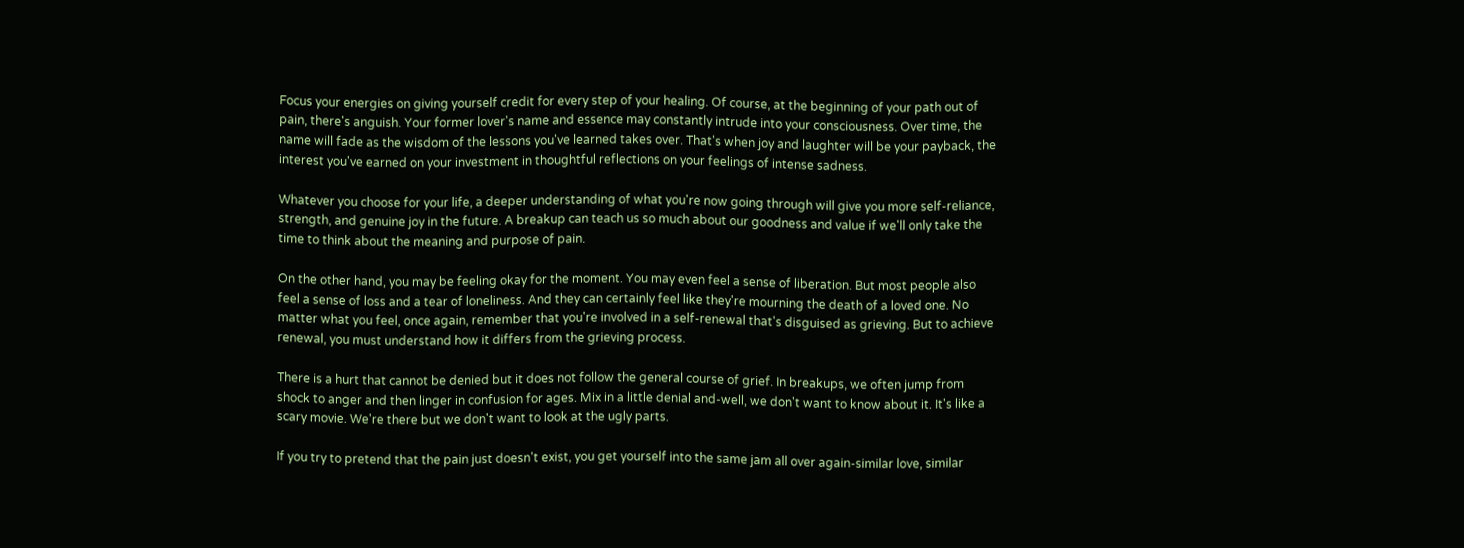Focus your energies on giving yourself credit for every step of your healing. Of course, at the beginning of your path out of pain, there's anguish. Your former lover's name and essence may constantly intrude into your consciousness. Over time, the name will fade as the wisdom of the lessons you've learned takes over. That's when joy and laughter will be your payback, the interest you've earned on your investment in thoughtful reflections on your feelings of intense sadness.

Whatever you choose for your life, a deeper understanding of what you're now going through will give you more self-reliance, strength, and genuine joy in the future. A breakup can teach us so much about our goodness and value if we'll only take the time to think about the meaning and purpose of pain.

On the other hand, you may be feeling okay for the moment. You may even feel a sense of liberation. But most people also feel a sense of loss and a tear of loneliness. And they can certainly feel like they're mourning the death of a loved one. No matter what you feel, once again, remember that you're involved in a self-renewal that's disguised as grieving. But to achieve renewal, you must understand how it differs from the grieving process.

There is a hurt that cannot be denied but it does not follow the general course of grief. In breakups, we often jump from shock to anger and then linger in confusion for ages. Mix in a little denial and-well, we don't want to know about it. It's like a scary movie. We're there but we don't want to look at the ugly parts.

If you try to pretend that the pain just doesn't exist, you get yourself into the same jam all over again-similar love, similar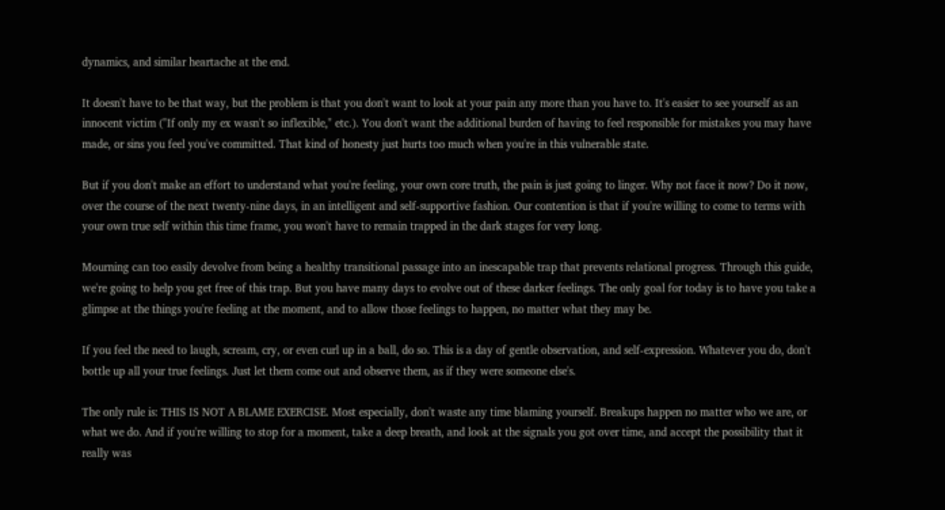dynamics, and similar heartache at the end.

It doesn't have to be that way, but the problem is that you don't want to look at your pain any more than you have to. It's easier to see yourself as an innocent victim ("If only my ex wasn't so inflexible," etc.). You don't want the additional burden of having to feel responsible for mistakes you may have made, or sins you feel you've committed. That kind of honesty just hurts too much when you're in this vulnerable state.

But if you don't make an effort to understand what you're feeling, your own core truth, the pain is just going to linger. Why not face it now? Do it now, over the course of the next twenty-nine days, in an intelligent and self-supportive fashion. Our contention is that if you're willing to come to terms with your own true self within this time frame, you won't have to remain trapped in the dark stages for very long.

Mourning can too easily devolve from being a healthy transitional passage into an inescapable trap that prevents relational progress. Through this guide, we're going to help you get free of this trap. But you have many days to evolve out of these darker feelings. The only goal for today is to have you take a glimpse at the things you're feeling at the moment, and to allow those feelings to happen, no matter what they may be.

If you feel the need to laugh, scream, cry, or even curl up in a ball, do so. This is a day of gentle observation, and self-expression. Whatever you do, don't bottle up all your true feelings. Just let them come out and observe them, as if they were someone else's.

The only rule is: THIS IS NOT A BLAME EXERCISE. Most especially, don't waste any time blaming yourself. Breakups happen no matter who we are, or what we do. And if you're willing to stop for a moment, take a deep breath, and look at the signals you got over time, and accept the possibility that it really was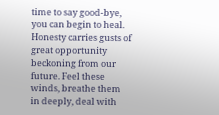time to say good-bye, you can begin to heal. Honesty carries gusts of great opportunity beckoning from our future. Feel these winds, breathe them in deeply, deal with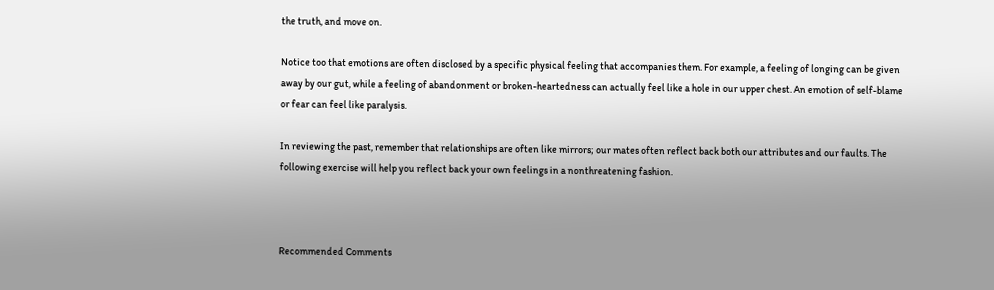the truth, and move on.

Notice too that emotions are often disclosed by a specific physical feeling that accompanies them. For example, a feeling of longing can be given away by our gut, while a feeling of abandonment or broken-heartedness can actually feel like a hole in our upper chest. An emotion of self-blame or fear can feel like paralysis.

In reviewing the past, remember that relationships are often like mirrors; our mates often reflect back both our attributes and our faults. The following exercise will help you reflect back your own feelings in a nonthreatening fashion.



Recommended Comments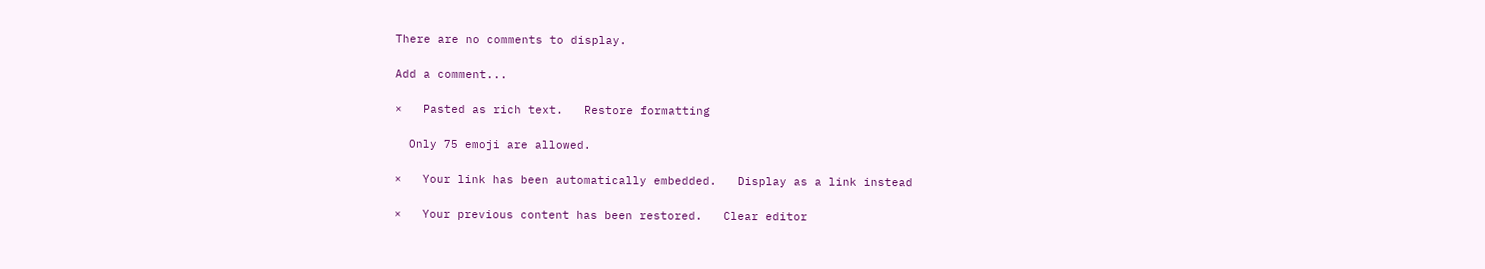There are no comments to display.

Add a comment...

×   Pasted as rich text.   Restore formatting

  Only 75 emoji are allowed.

×   Your link has been automatically embedded.   Display as a link instead

×   Your previous content has been restored.   Clear editor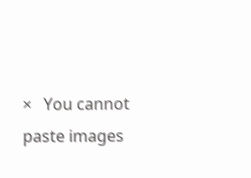×   You cannot paste images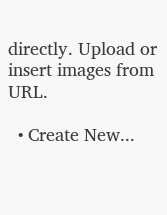directly. Upload or insert images from URL.

  • Create New...